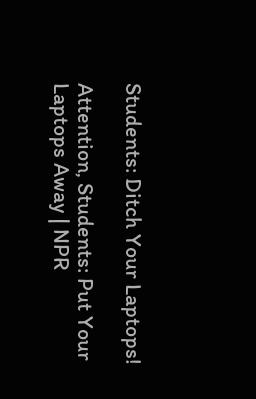Students: Ditch Your Laptops!

Attention, Students: Put Your Laptops Away | NPR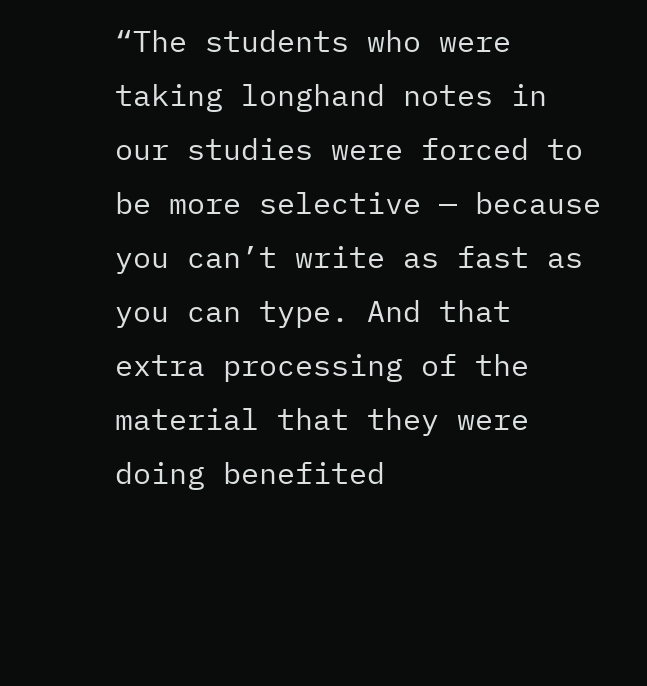“The students who were taking longhand notes in our studies were forced to be more selective — because you can’t write as fast as you can type. And that extra processing of the material that they were doing benefited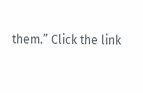them.” Click the link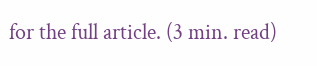for the full article. (3 min. read)